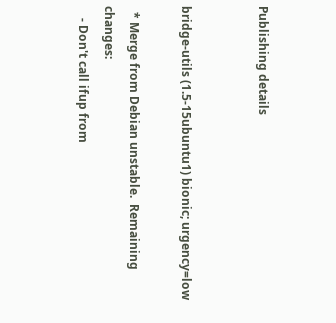Publishing details


bridge-utils (1.5-15ubuntu1) bionic; urgency=low

  * Merge from Debian unstable.  Remaining changes:
    - Don't call ifup from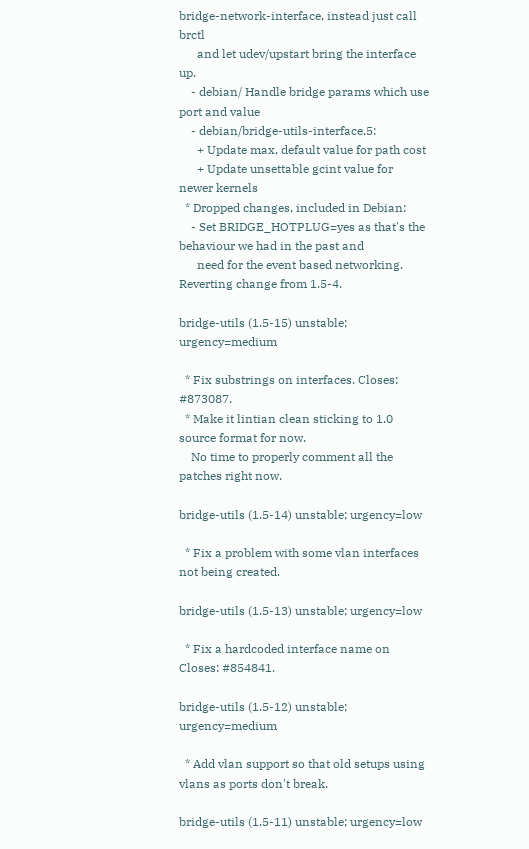bridge-network-interface, instead just call brctl
      and let udev/upstart bring the interface up.
    - debian/ Handle bridge params which use port and value
    - debian/bridge-utils-interface.5:
      + Update max, default value for path cost
      + Update unsettable gcint value for newer kernels
  * Dropped changes, included in Debian:
    - Set BRIDGE_HOTPLUG=yes as that's the behaviour we had in the past and
      need for the event based networking. Reverting change from 1.5-4.

bridge-utils (1.5-15) unstable; urgency=medium

  * Fix substrings on interfaces. Closes: #873087.
  * Make it lintian clean sticking to 1.0 source format for now.
    No time to properly comment all the patches right now.

bridge-utils (1.5-14) unstable; urgency=low

  * Fix a problem with some vlan interfaces not being created.

bridge-utils (1.5-13) unstable; urgency=low

  * Fix a hardcoded interface name on Closes: #854841.

bridge-utils (1.5-12) unstable; urgency=medium

  * Add vlan support so that old setups using vlans as ports don't break.

bridge-utils (1.5-11) unstable; urgency=low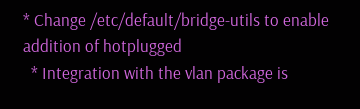* Change /etc/default/bridge-utils to enable addition of hotplugged
  * Integration with the vlan package is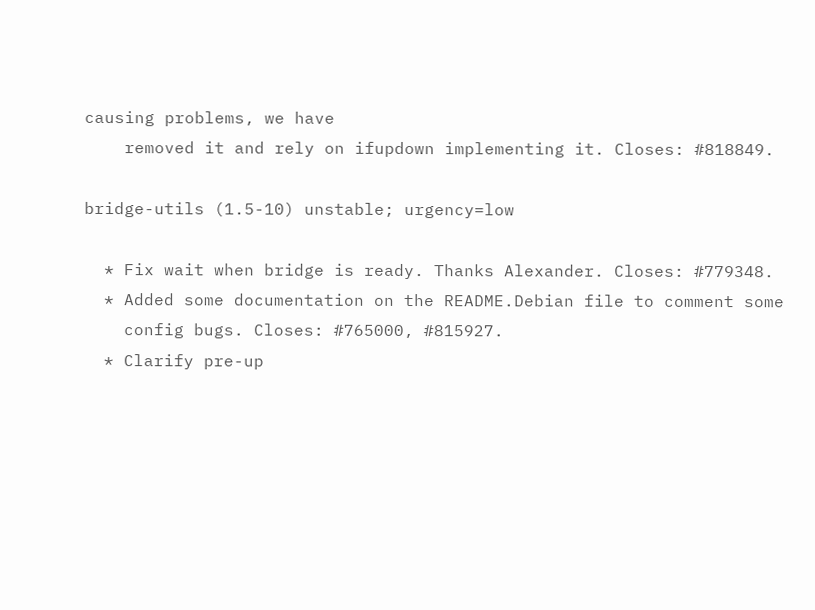causing problems, we have
    removed it and rely on ifupdown implementing it. Closes: #818849.

bridge-utils (1.5-10) unstable; urgency=low

  * Fix wait when bridge is ready. Thanks Alexander. Closes: #779348.
  * Added some documentation on the README.Debian file to comment some
    config bugs. Closes: #765000, #815927.
  * Clarify pre-up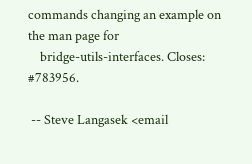commands changing an example on the man page for
    bridge-utils-interfaces. Closes: #783956.

 -- Steve Langasek <email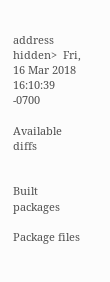address hidden>  Fri, 16 Mar 2018 16:10:39 -0700

Available diffs


Built packages

Package files